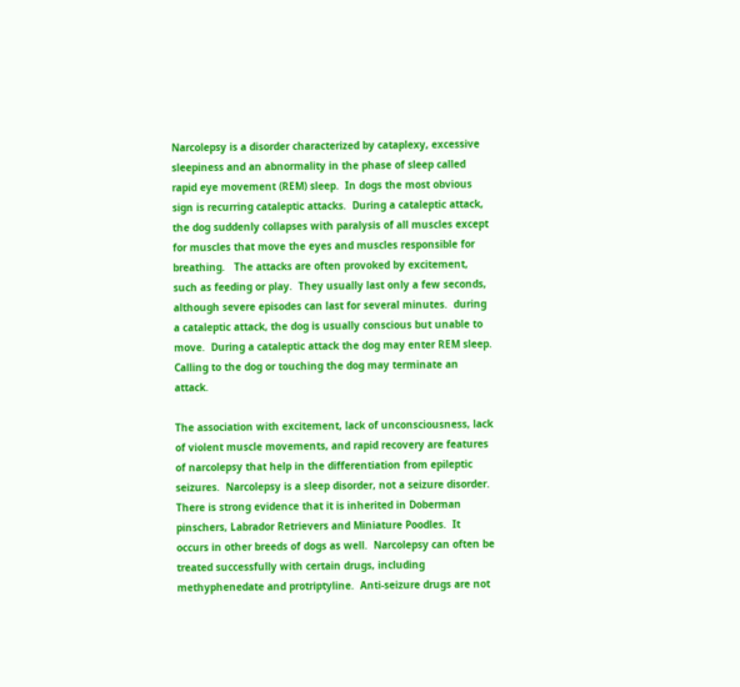Narcolepsy is a disorder characterized by cataplexy, excessive sleepiness and an abnormality in the phase of sleep called rapid eye movement (REM) sleep.  In dogs the most obvious sign is recurring cataleptic attacks.  During a cataleptic attack, the dog suddenly collapses with paralysis of all muscles except for muscles that move the eyes and muscles responsible for breathing.   The attacks are often provoked by excitement, such as feeding or play.  They usually last only a few seconds, although severe episodes can last for several minutes.  during a cataleptic attack, the dog is usually conscious but unable to move.  During a cataleptic attack the dog may enter REM sleep.  Calling to the dog or touching the dog may terminate an attack.

The association with excitement, lack of unconsciousness, lack of violent muscle movements, and rapid recovery are features of narcolepsy that help in the differentiation from epileptic seizures.  Narcolepsy is a sleep disorder, not a seizure disorder.  There is strong evidence that it is inherited in Doberman pinschers, Labrador Retrievers and Miniature Poodles.  It occurs in other breeds of dogs as well.  Narcolepsy can often be treated successfully with certain drugs, including methyphenedate and protriptyline.  Anti-seizure drugs are not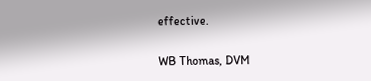effective.

WB Thomas, DVM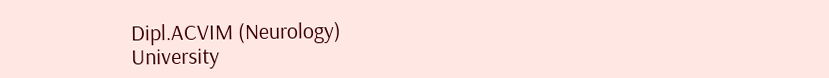Dipl.ACVIM (Neurology)
University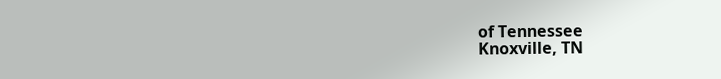of Tennessee
Knoxville, TN